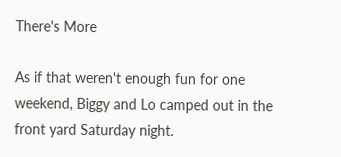There's More

As if that weren't enough fun for one weekend, Biggy and Lo camped out in the front yard Saturday night.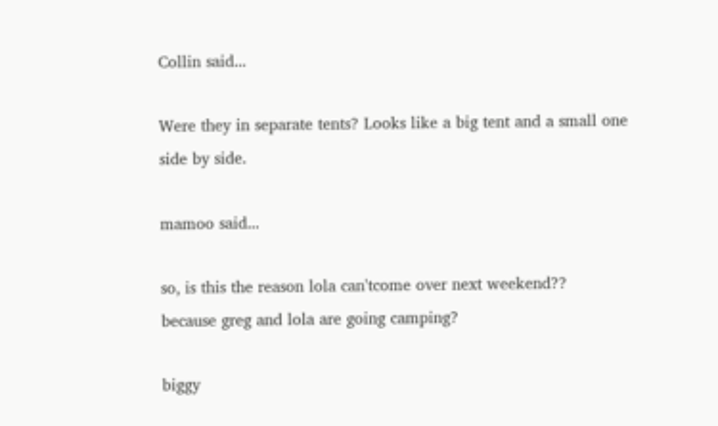Collin said...

Were they in separate tents? Looks like a big tent and a small one side by side.

mamoo said...

so, is this the reason lola can'tcome over next weekend??
because greg and lola are going camping?

biggy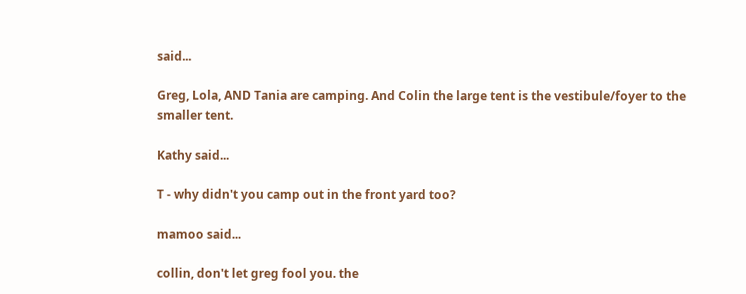said...

Greg, Lola, AND Tania are camping. And Colin the large tent is the vestibule/foyer to the smaller tent.

Kathy said...

T - why didn't you camp out in the front yard too?

mamoo said...

collin, don't let greg fool you. the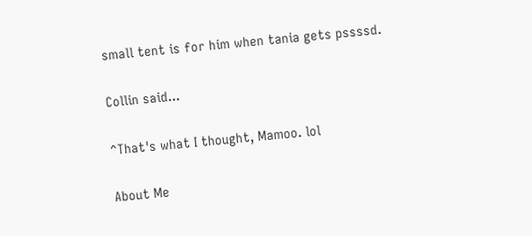small tent is for him when tania gets pssssd.

Collin said...

^That's what I thought, Mamoo. lol

About Me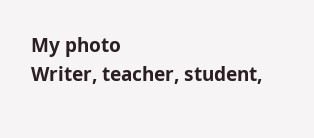My photo
Writer, teacher, student,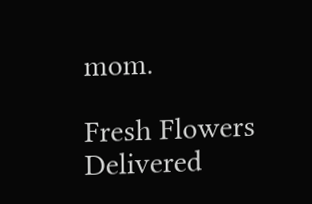mom.

Fresh Flowers Delivered